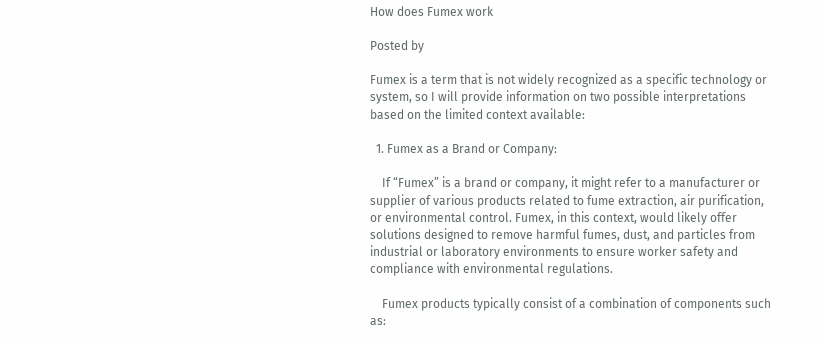How does Fumex work

Posted by

Fumex is a term that is not widely recognized as a specific technology or system, so I will provide information on two possible interpretations based on the limited context available:

  1. Fumex as a Brand or Company:

    If “Fumex” is a brand or company, it might refer to a manufacturer or supplier of various products related to fume extraction, air purification, or environmental control. Fumex, in this context, would likely offer solutions designed to remove harmful fumes, dust, and particles from industrial or laboratory environments to ensure worker safety and compliance with environmental regulations.

    Fumex products typically consist of a combination of components such as: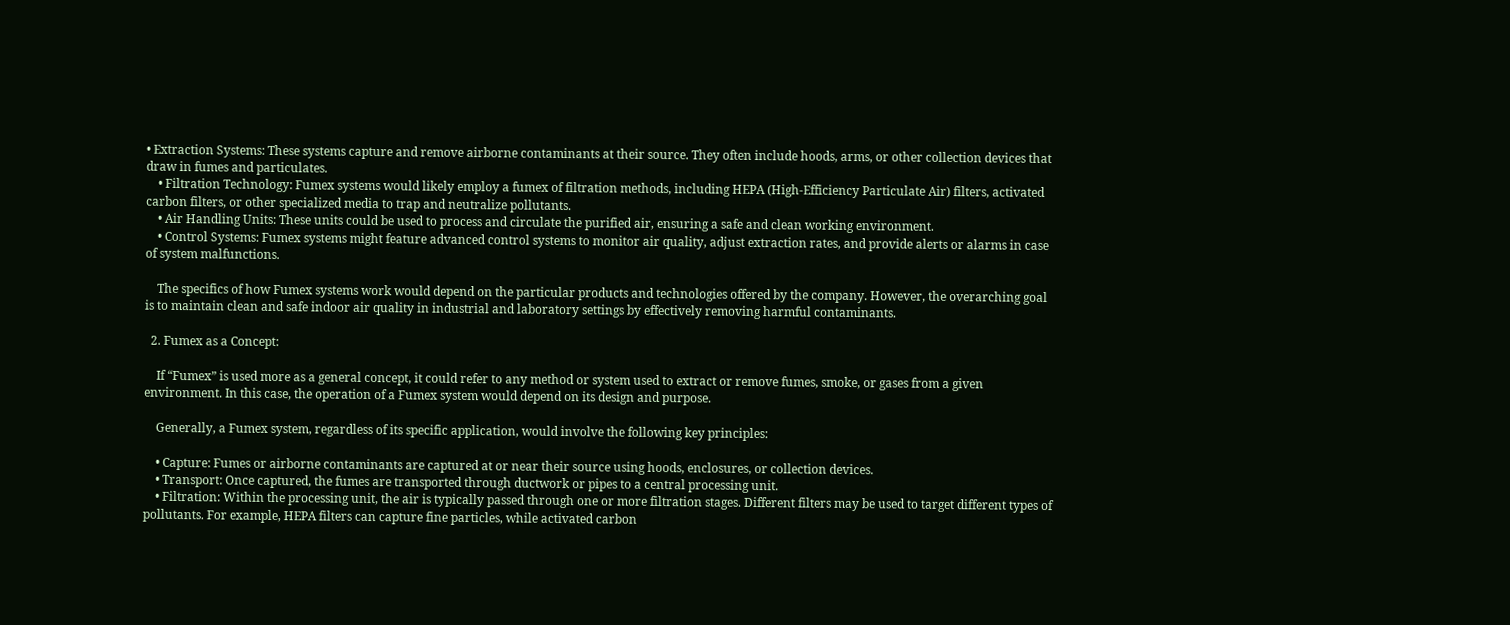• Extraction Systems: These systems capture and remove airborne contaminants at their source. They often include hoods, arms, or other collection devices that draw in fumes and particulates.
    • Filtration Technology: Fumex systems would likely employ a fumex of filtration methods, including HEPA (High-Efficiency Particulate Air) filters, activated carbon filters, or other specialized media to trap and neutralize pollutants.
    • Air Handling Units: These units could be used to process and circulate the purified air, ensuring a safe and clean working environment.
    • Control Systems: Fumex systems might feature advanced control systems to monitor air quality, adjust extraction rates, and provide alerts or alarms in case of system malfunctions.

    The specifics of how Fumex systems work would depend on the particular products and technologies offered by the company. However, the overarching goal is to maintain clean and safe indoor air quality in industrial and laboratory settings by effectively removing harmful contaminants.

  2. Fumex as a Concept:

    If “Fumex” is used more as a general concept, it could refer to any method or system used to extract or remove fumes, smoke, or gases from a given environment. In this case, the operation of a Fumex system would depend on its design and purpose.

    Generally, a Fumex system, regardless of its specific application, would involve the following key principles:

    • Capture: Fumes or airborne contaminants are captured at or near their source using hoods, enclosures, or collection devices.
    • Transport: Once captured, the fumes are transported through ductwork or pipes to a central processing unit.
    • Filtration: Within the processing unit, the air is typically passed through one or more filtration stages. Different filters may be used to target different types of pollutants. For example, HEPA filters can capture fine particles, while activated carbon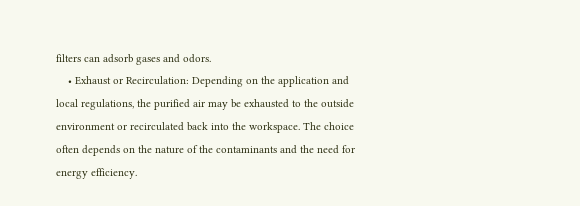filters can adsorb gases and odors.
    • Exhaust or Recirculation: Depending on the application and local regulations, the purified air may be exhausted to the outside environment or recirculated back into the workspace. The choice often depends on the nature of the contaminants and the need for energy efficiency.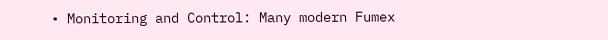• Monitoring and Control: Many modern Fumex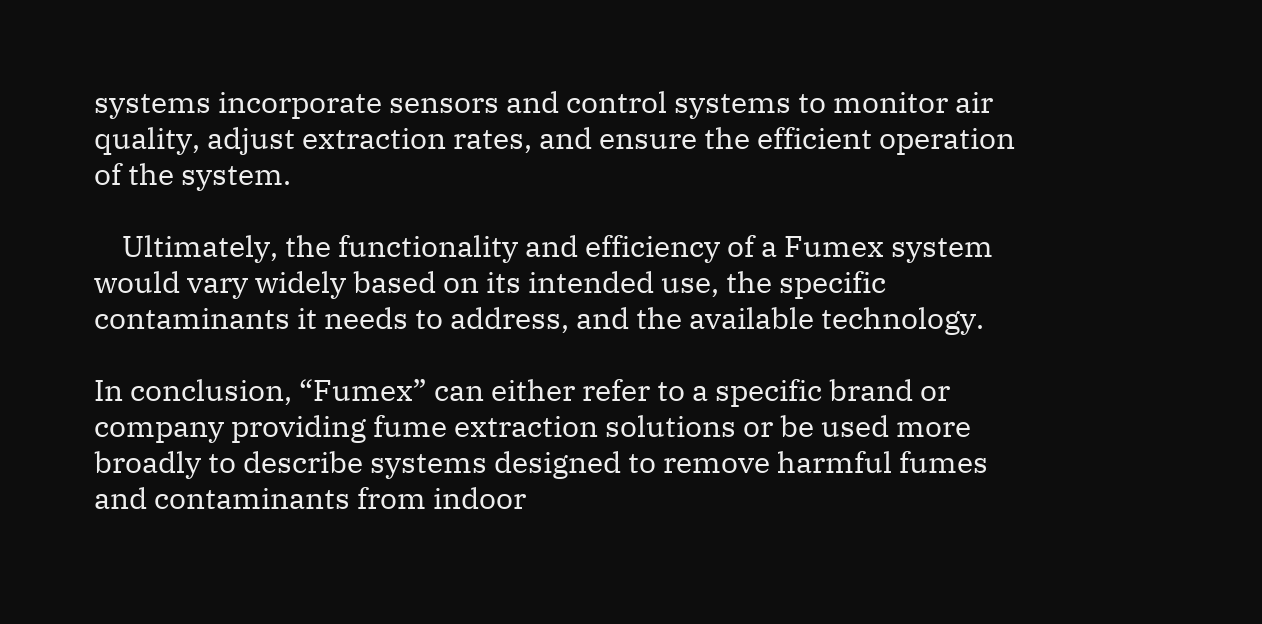systems incorporate sensors and control systems to monitor air quality, adjust extraction rates, and ensure the efficient operation of the system.

    Ultimately, the functionality and efficiency of a Fumex system would vary widely based on its intended use, the specific contaminants it needs to address, and the available technology.

In conclusion, “Fumex” can either refer to a specific brand or company providing fume extraction solutions or be used more broadly to describe systems designed to remove harmful fumes and contaminants from indoor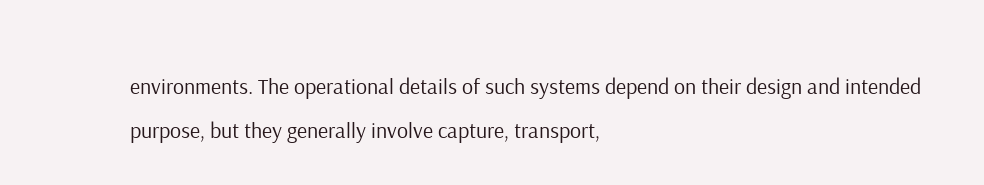environments. The operational details of such systems depend on their design and intended purpose, but they generally involve capture, transport,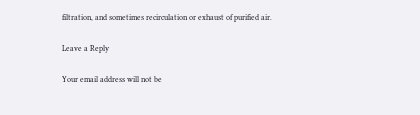filtration, and sometimes recirculation or exhaust of purified air.

Leave a Reply

Your email address will not be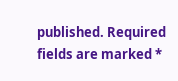published. Required fields are marked *